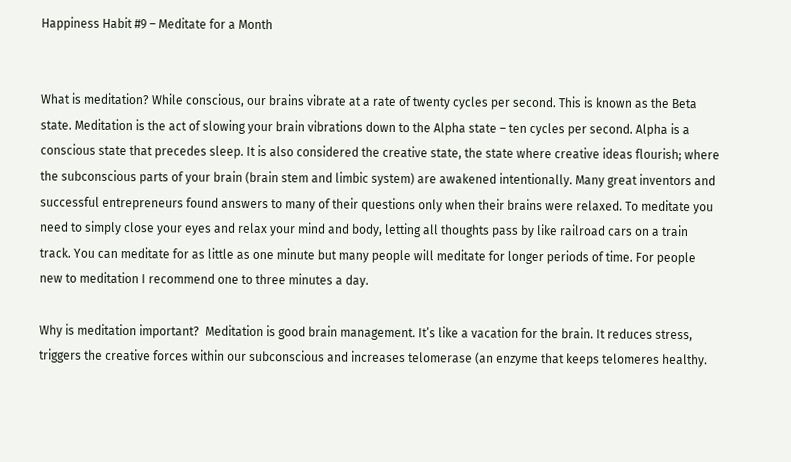Happiness Habit #9 – Meditate for a Month


What is meditation? While conscious, our brains vibrate at a rate of twenty cycles per second. This is known as the Beta state. Meditation is the act of slowing your brain vibrations down to the Alpha state – ten cycles per second. Alpha is a conscious state that precedes sleep. It is also considered the creative state, the state where creative ideas flourish; where the subconscious parts of your brain (brain stem and limbic system) are awakened intentionally. Many great inventors and successful entrepreneurs found answers to many of their questions only when their brains were relaxed. To meditate you need to simply close your eyes and relax your mind and body, letting all thoughts pass by like railroad cars on a train track. You can meditate for as little as one minute but many people will meditate for longer periods of time. For people new to meditation I recommend one to three minutes a day.

Why is meditation important?  Meditation is good brain management. It’s like a vacation for the brain. It reduces stress, triggers the creative forces within our subconscious and increases telomerase (an enzyme that keeps telomeres healthy.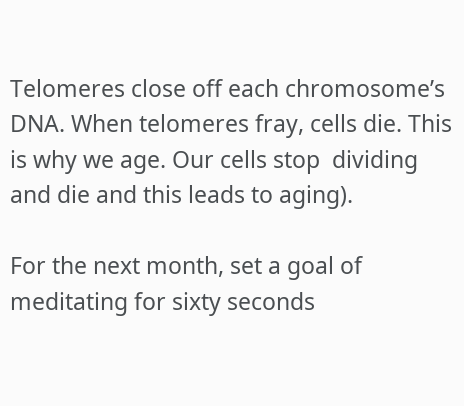Telomeres close off each chromosome’s DNA. When telomeres fray, cells die. This is why we age. Our cells stop  dividing and die and this leads to aging).

For the next month, set a goal of meditating for sixty seconds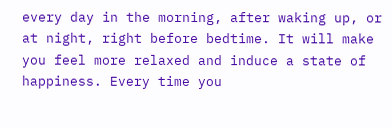every day in the morning, after waking up, or at night, right before bedtime. It will make you feel more relaxed and induce a state of happiness. Every time you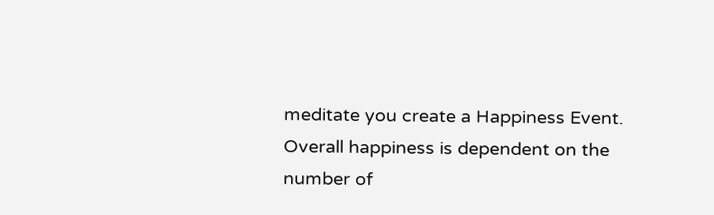meditate you create a Happiness Event. Overall happiness is dependent on the number of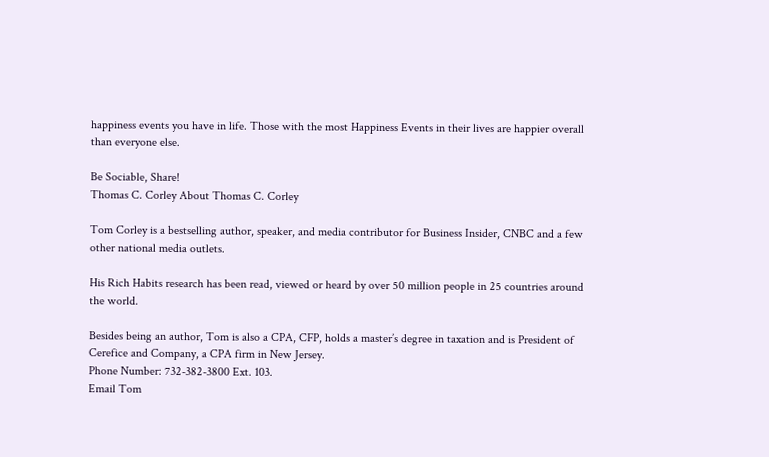happiness events you have in life. Those with the most Happiness Events in their lives are happier overall than everyone else.

Be Sociable, Share!
Thomas C. Corley About Thomas C. Corley

Tom Corley is a bestselling author, speaker, and media contributor for Business Insider, CNBC and a few other national media outlets.

His Rich Habits research has been read, viewed or heard by over 50 million people in 25 countries around the world.

Besides being an author, Tom is also a CPA, CFP, holds a master’s degree in taxation and is President of Cerefice and Company, a CPA firm in New Jersey.
Phone Number: 732-382-3800 Ext. 103.
Email Tom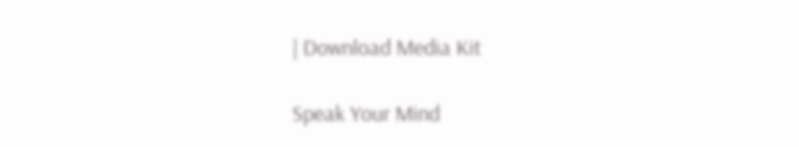| Download Media Kit

Speak Your Mind